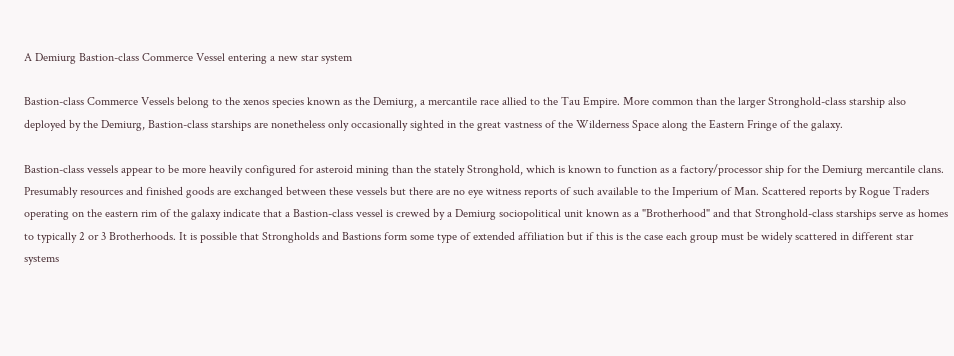A Demiurg Bastion-class Commerce Vessel entering a new star system

Bastion-class Commerce Vessels belong to the xenos species known as the Demiurg, a mercantile race allied to the Tau Empire. More common than the larger Stronghold-class starship also deployed by the Demiurg, Bastion-class starships are nonetheless only occasionally sighted in the great vastness of the Wilderness Space along the Eastern Fringe of the galaxy.

Bastion-class vessels appear to be more heavily configured for asteroid mining than the stately Stronghold, which is known to function as a factory/processor ship for the Demiurg mercantile clans. Presumably resources and finished goods are exchanged between these vessels but there are no eye witness reports of such available to the Imperium of Man. Scattered reports by Rogue Traders operating on the eastern rim of the galaxy indicate that a Bastion-class vessel is crewed by a Demiurg sociopolitical unit known as a "Brotherhood" and that Stronghold-class starships serve as homes to typically 2 or 3 Brotherhoods. It is possible that Strongholds and Bastions form some type of extended affiliation but if this is the case each group must be widely scattered in different star systems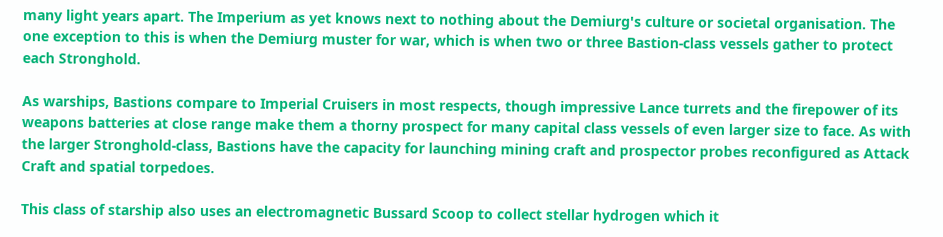many light years apart. The Imperium as yet knows next to nothing about the Demiurg's culture or societal organisation. The one exception to this is when the Demiurg muster for war, which is when two or three Bastion-class vessels gather to protect each Stronghold.

As warships, Bastions compare to Imperial Cruisers in most respects, though impressive Lance turrets and the firepower of its weapons batteries at close range make them a thorny prospect for many capital class vessels of even larger size to face. As with the larger Stronghold-class, Bastions have the capacity for launching mining craft and prospector probes reconfigured as Attack Craft and spatial torpedoes.

This class of starship also uses an electromagnetic Bussard Scoop to collect stellar hydrogen which it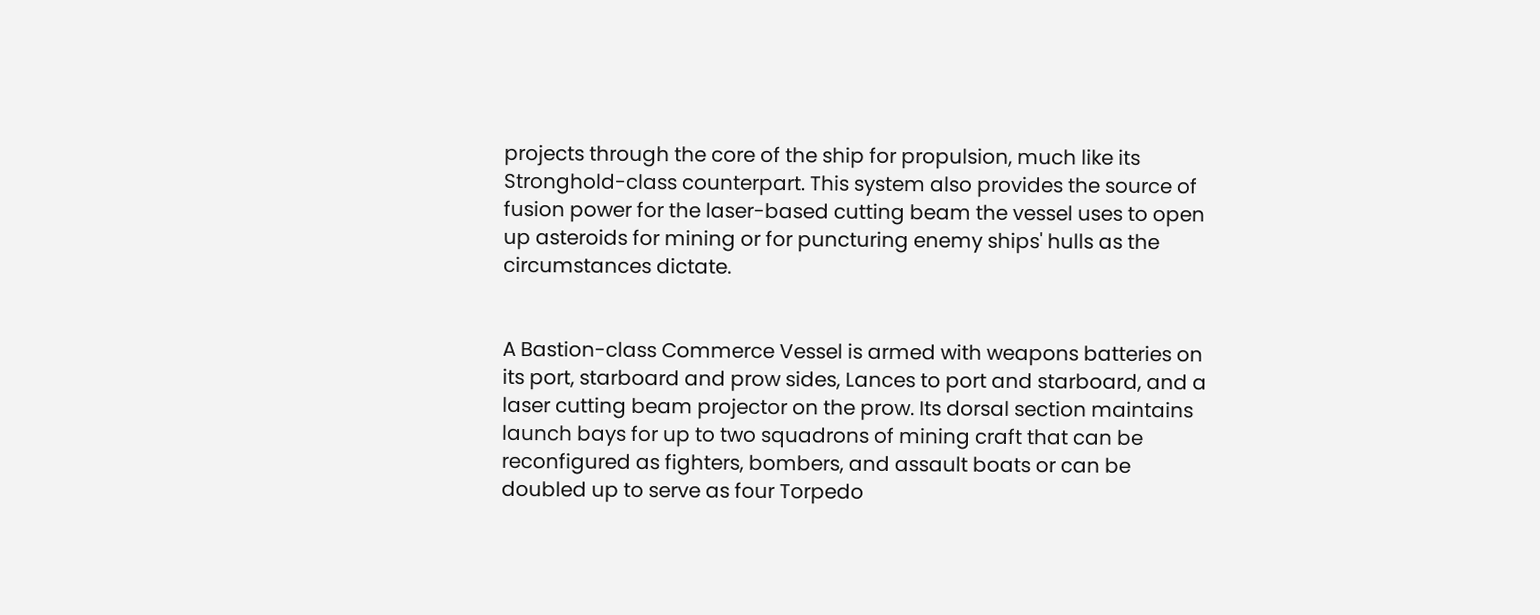projects through the core of the ship for propulsion, much like its Stronghold-class counterpart. This system also provides the source of fusion power for the laser-based cutting beam the vessel uses to open up asteroids for mining or for puncturing enemy ships' hulls as the circumstances dictate.


A Bastion-class Commerce Vessel is armed with weapons batteries on its port, starboard and prow sides, Lances to port and starboard, and a laser cutting beam projector on the prow. Its dorsal section maintains launch bays for up to two squadrons of mining craft that can be reconfigured as fighters, bombers, and assault boats or can be doubled up to serve as four Torpedo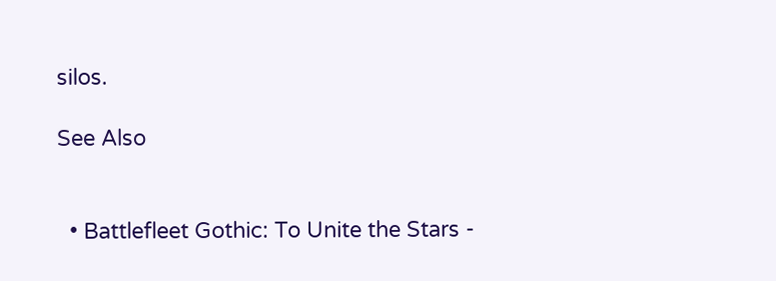silos.

See Also


  • Battlefleet Gothic: To Unite the Stars -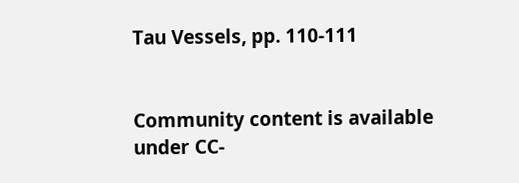Tau Vessels, pp. 110-111


Community content is available under CC-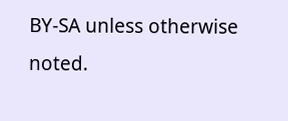BY-SA unless otherwise noted.